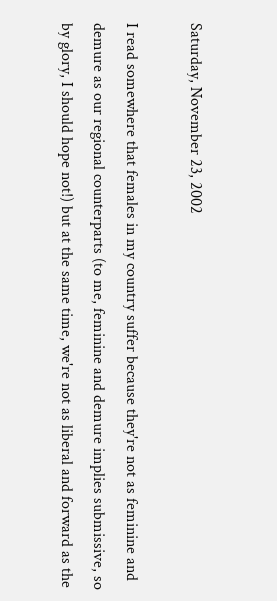Saturday, November 23, 2002

I read somewhere that females in my country suffer because they're not as feminine and demure as our regional counterparts (to me, feminine and demure implies submissive, so by glory, I should hope not!) but at the same time, we're not as liberal and forward as the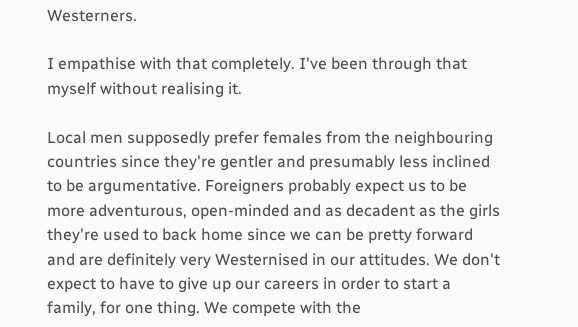Westerners.

I empathise with that completely. I've been through that myself without realising it.

Local men supposedly prefer females from the neighbouring countries since they're gentler and presumably less inclined to be argumentative. Foreigners probably expect us to be more adventurous, open-minded and as decadent as the girls they're used to back home since we can be pretty forward and are definitely very Westernised in our attitudes. We don't expect to have to give up our careers in order to start a family, for one thing. We compete with the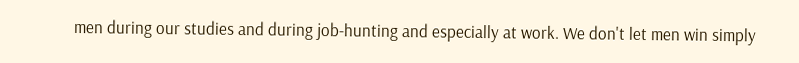men during our studies and during job-hunting and especially at work. We don't let men win simply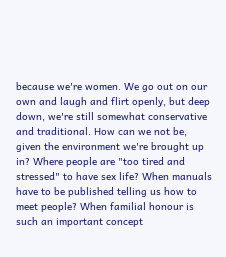because we're women. We go out on our own and laugh and flirt openly, but deep down, we're still somewhat conservative and traditional. How can we not be, given the environment we're brought up in? Where people are "too tired and stressed" to have sex life? When manuals have to be published telling us how to meet people? When familial honour is such an important concept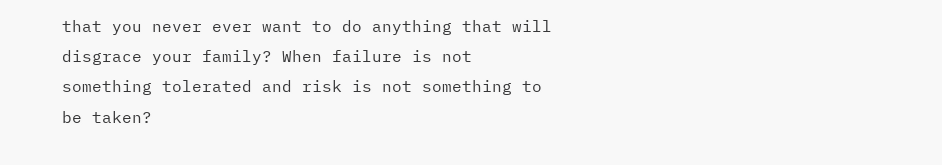that you never ever want to do anything that will disgrace your family? When failure is not something tolerated and risk is not something to be taken?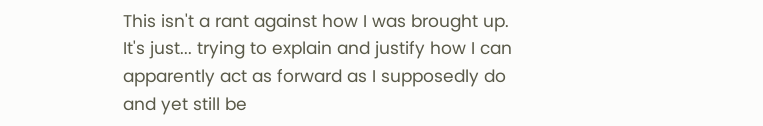This isn't a rant against how I was brought up. It's just... trying to explain and justify how I can apparently act as forward as I supposedly do and yet still be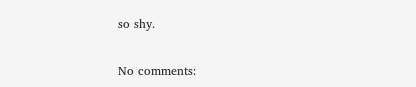so shy.

No comments: